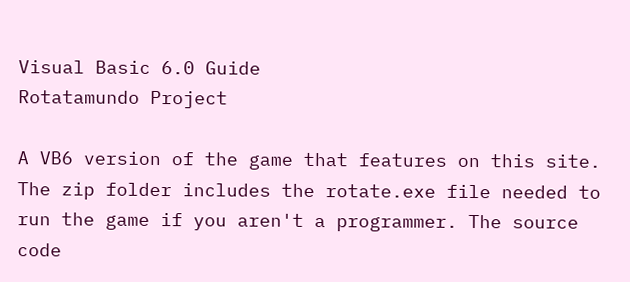Visual Basic 6.0 Guide
Rotatamundo Project

A VB6 version of the game that features on this site. The zip folder includes the rotate.exe file needed to run the game if you aren't a programmer. The source code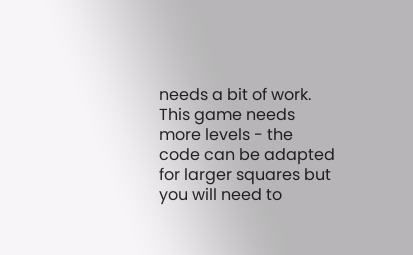needs a bit of work. This game needs more levels - the code can be adapted for larger squares but you will need to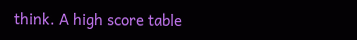think. A high score table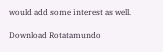would add some interest as well.

Download Rotatamundo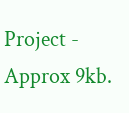Project - Approx 9kb.